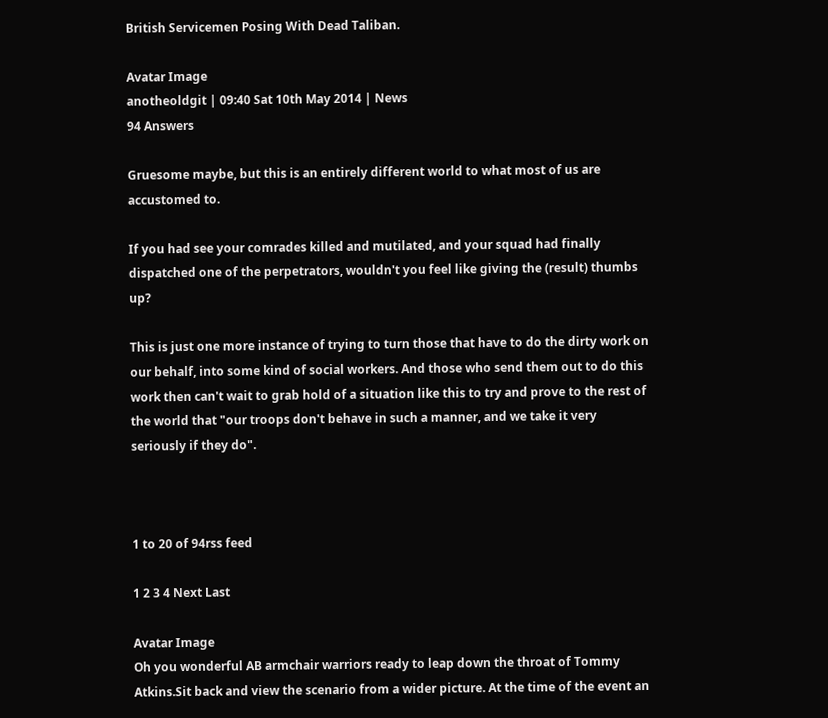British Servicemen Posing With Dead Taliban.

Avatar Image
anotheoldgit | 09:40 Sat 10th May 2014 | News
94 Answers

Gruesome maybe, but this is an entirely different world to what most of us are accustomed to.

If you had see your comrades killed and mutilated, and your squad had finally dispatched one of the perpetrators, wouldn't you feel like giving the (result) thumbs up?

This is just one more instance of trying to turn those that have to do the dirty work on our behalf, into some kind of social workers. And those who send them out to do this work then can't wait to grab hold of a situation like this to try and prove to the rest of the world that "our troops don't behave in such a manner, and we take it very seriously if they do".



1 to 20 of 94rss feed

1 2 3 4 Next Last

Avatar Image
Oh you wonderful AB armchair warriors ready to leap down the throat of Tommy Atkins.Sit back and view the scenario from a wider picture. At the time of the event an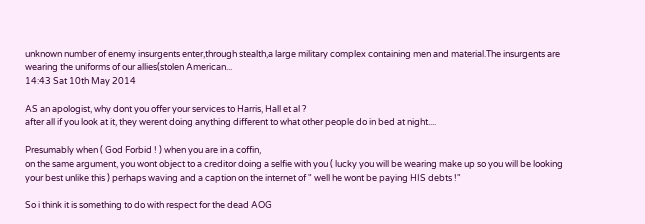unknown number of enemy insurgents enter,through stealth,a large military complex containing men and material.The insurgents are wearing the uniforms of our allies(stolen American...
14:43 Sat 10th May 2014

AS an apologist, why dont you offer your services to Harris, Hall et al ?
after all if you look at it, they werent doing anything different to what other people do in bed at night....

Presumably when ( God Forbid ! ) when you are in a coffin,
on the same argument, you wont object to a creditor doing a selfie with you ( lucky you will be wearing make up so you will be looking your best unlike this ) perhaps waving and a caption on the internet of " well he wont be paying HIS debts !"

So i think it is something to do with respect for the dead AOG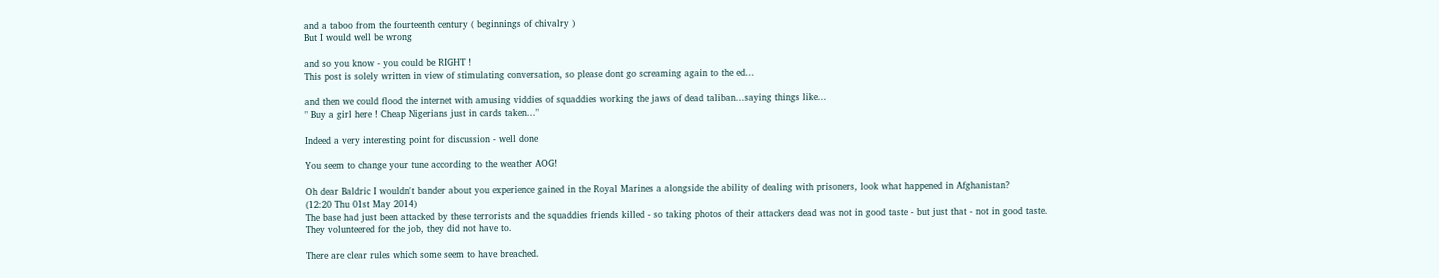and a taboo from the fourteenth century ( beginnings of chivalry )
But I would well be wrong

and so you know - you could be RIGHT !
This post is solely written in view of stimulating conversation, so please dont go screaming again to the ed...

and then we could flood the internet with amusing viddies of squaddies working the jaws of dead taliban...saying things like...
" Buy a girl here ! Cheap Nigerians just in cards taken..."

Indeed a very interesting point for discussion - well done

You seem to change your tune according to the weather AOG!

Oh dear Baldric I wouldn't bander about you experience gained in the Royal Marines a alongside the ability of dealing with prisoners, look what happened in Afghanistan?
(12:20 Thu 01st May 2014)
The base had just been attacked by these terrorists and the squaddies friends killed - so taking photos of their attackers dead was not in good taste - but just that - not in good taste.
They volunteered for the job, they did not have to.

There are clear rules which some seem to have breached.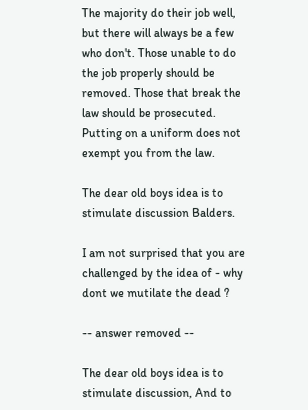The majority do their job well, but there will always be a few who don't. Those unable to do the job properly should be removed. Those that break the law should be prosecuted. Putting on a uniform does not exempt you from the law.

The dear old boys idea is to stimulate discussion Balders.

I am not surprised that you are challenged by the idea of - why dont we mutilate the dead ?

-- answer removed --

The dear old boys idea is to stimulate discussion, And to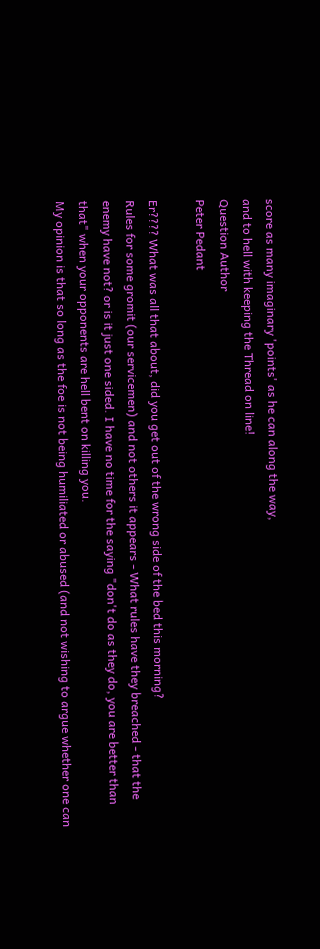score as many imaginary 'points' as he can along the way,
and to hell with keeping the Thread on line!
Question Author
Peter Pedant

Er???? What was all that about, did you get out of the wrong side of the bed this morning?
Rules for some gromit (our servicemen) and not others it appears - What rules have they breached - that the enemy have not? or is it just one sided. I have no time for the saying "don't do as they do, you are better than that" when your opponents are hell bent on killing you.
My opinion is that so long as the foe is not being humiliated or abused (and not wishing to argue whether one can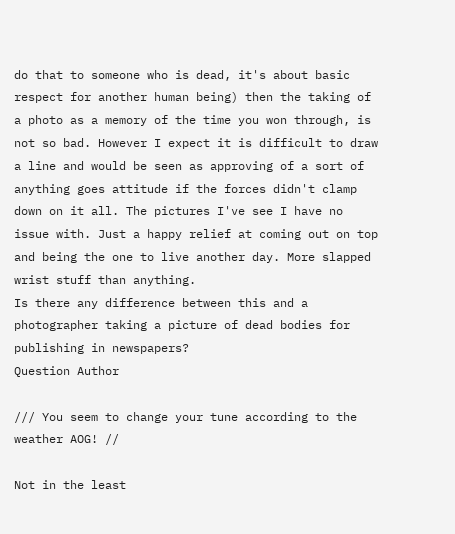do that to someone who is dead, it's about basic respect for another human being) then the taking of a photo as a memory of the time you won through, is not so bad. However I expect it is difficult to draw a line and would be seen as approving of a sort of anything goes attitude if the forces didn't clamp down on it all. The pictures I've see I have no issue with. Just a happy relief at coming out on top and being the one to live another day. More slapped wrist stuff than anything.
Is there any difference between this and a photographer taking a picture of dead bodies for publishing in newspapers?
Question Author

/// You seem to change your tune according to the weather AOG! //

Not in the least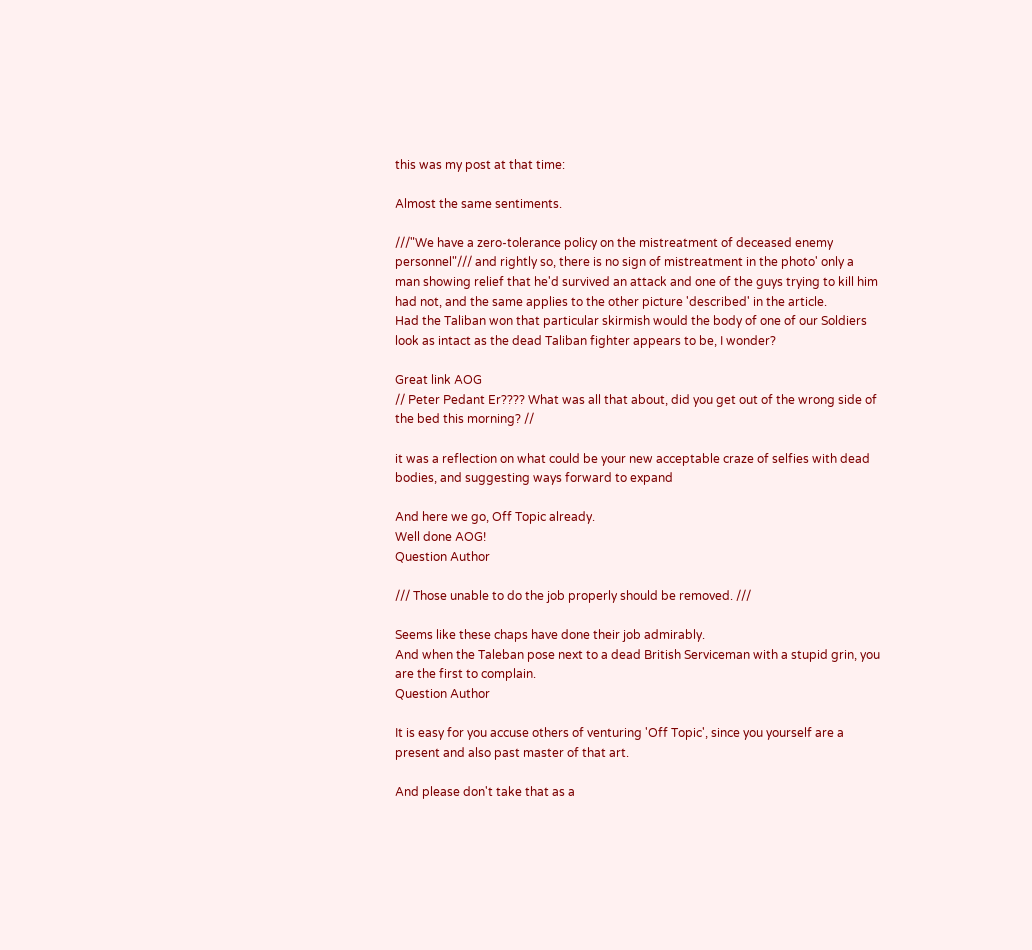this was my post at that time:

Almost the same sentiments.

///"We have a zero-tolerance policy on the mistreatment of deceased enemy personnel"/// and rightly so, there is no sign of mistreatment in the photo' only a man showing relief that he'd survived an attack and one of the guys trying to kill him had not, and the same applies to the other picture 'described' in the article.
Had the Taliban won that particular skirmish would the body of one of our Soldiers look as intact as the dead Taliban fighter appears to be, I wonder?

Great link AOG
// Peter Pedant Er???? What was all that about, did you get out of the wrong side of the bed this morning? //

it was a reflection on what could be your new acceptable craze of selfies with dead bodies, and suggesting ways forward to expand

And here we go, Off Topic already.
Well done AOG!
Question Author

/// Those unable to do the job properly should be removed. ///

Seems like these chaps have done their job admirably.
And when the Taleban pose next to a dead British Serviceman with a stupid grin, you are the first to complain.
Question Author

It is easy for you accuse others of venturing 'Off Topic', since you yourself are a present and also past master of that art.

And please don't take that as a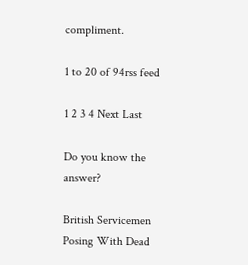compliment.

1 to 20 of 94rss feed

1 2 3 4 Next Last

Do you know the answer?

British Servicemen Posing With Dead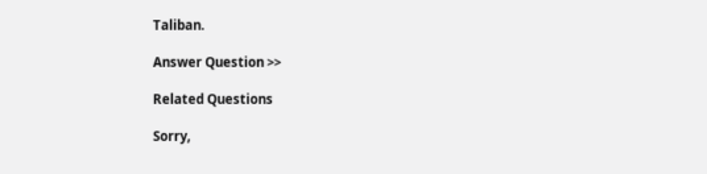Taliban.

Answer Question >>

Related Questions

Sorry,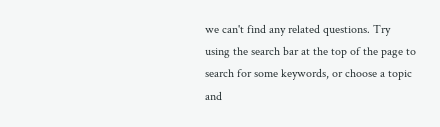we can't find any related questions. Try using the search bar at the top of the page to search for some keywords, or choose a topic and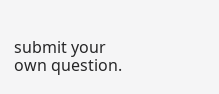submit your own question.